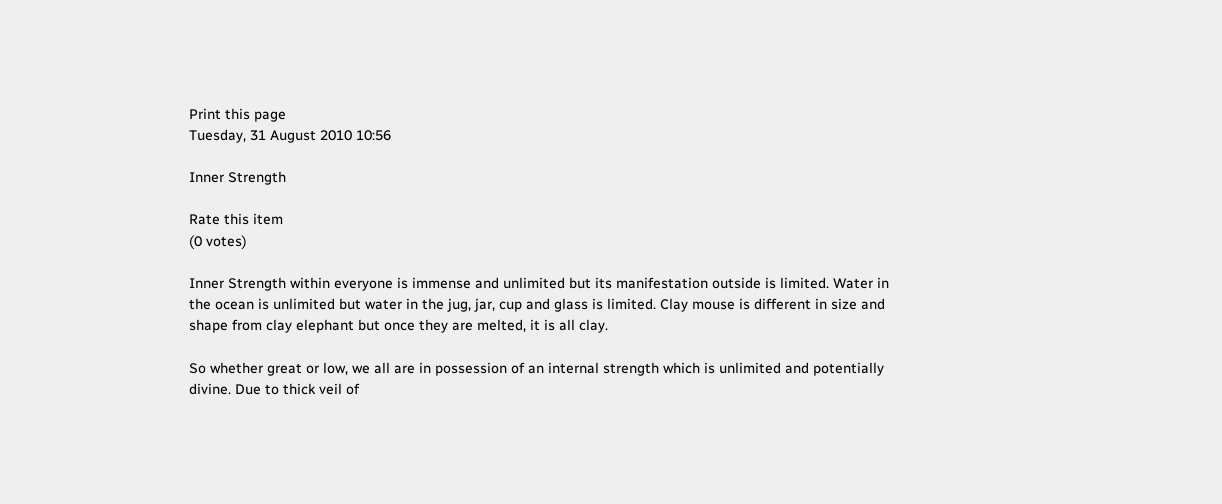Print this page
Tuesday, 31 August 2010 10:56

Inner Strength

Rate this item
(0 votes)

Inner Strength within everyone is immense and unlimited but its manifestation outside is limited. Water in the ocean is unlimited but water in the jug, jar, cup and glass is limited. Clay mouse is different in size and shape from clay elephant but once they are melted, it is all clay.

So whether great or low, we all are in possession of an internal strength which is unlimited and potentially divine. Due to thick veil of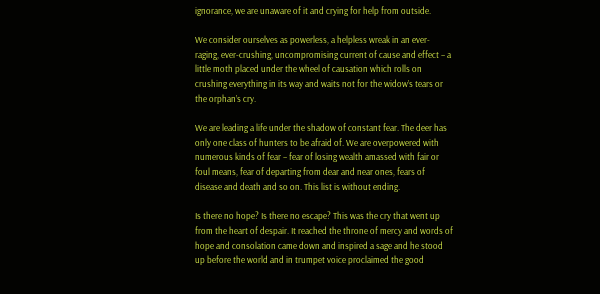ignorance, we are unaware of it and crying for help from outside.

We consider ourselves as powerless, a helpless wreak in an ever-raging, ever-crushing, uncompromising current of cause and effect – a little moth placed under the wheel of causation which rolls on crushing everything in its way and waits not for the widow’s tears or the orphan’s cry.

We are leading a life under the shadow of constant fear. The deer has only one class of hunters to be afraid of. We are overpowered with numerous kinds of fear – fear of losing wealth amassed with fair or foul means, fear of departing from dear and near ones, fears of disease and death and so on. This list is without ending.

Is there no hope? Is there no escape? This was the cry that went up from the heart of despair. It reached the throne of mercy and words of hope and consolation came down and inspired a sage and he stood up before the world and in trumpet voice proclaimed the good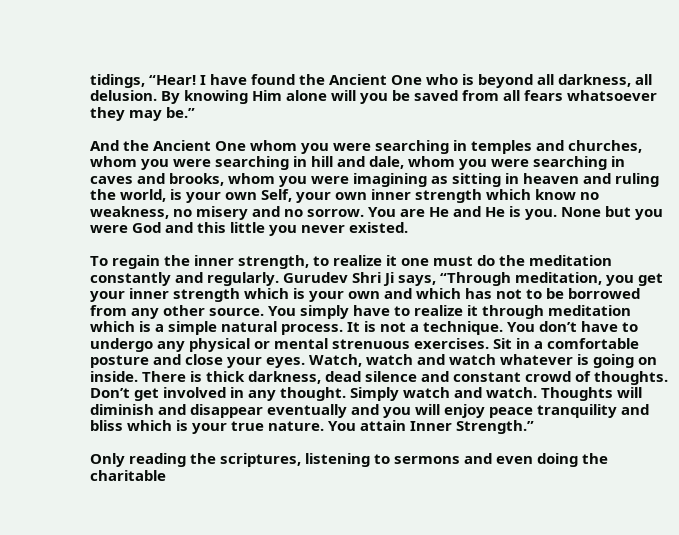tidings, “Hear! I have found the Ancient One who is beyond all darkness, all delusion. By knowing Him alone will you be saved from all fears whatsoever they may be.”

And the Ancient One whom you were searching in temples and churches, whom you were searching in hill and dale, whom you were searching in caves and brooks, whom you were imagining as sitting in heaven and ruling the world, is your own Self, your own inner strength which know no weakness, no misery and no sorrow. You are He and He is you. None but you were God and this little you never existed.

To regain the inner strength, to realize it one must do the meditation constantly and regularly. Gurudev Shri Ji says, “Through meditation, you get your inner strength which is your own and which has not to be borrowed from any other source. You simply have to realize it through meditation which is a simple natural process. It is not a technique. You don’t have to undergo any physical or mental strenuous exercises. Sit in a comfortable posture and close your eyes. Watch, watch and watch whatever is going on inside. There is thick darkness, dead silence and constant crowd of thoughts. Don’t get involved in any thought. Simply watch and watch. Thoughts will diminish and disappear eventually and you will enjoy peace tranquility and bliss which is your true nature. You attain Inner Strength.”

Only reading the scriptures, listening to sermons and even doing the charitable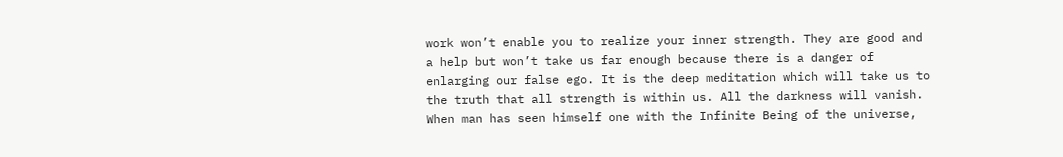work won’t enable you to realize your inner strength. They are good and a help but won’t take us far enough because there is a danger of enlarging our false ego. It is the deep meditation which will take us to the truth that all strength is within us. All the darkness will vanish. When man has seen himself one with the Infinite Being of the universe,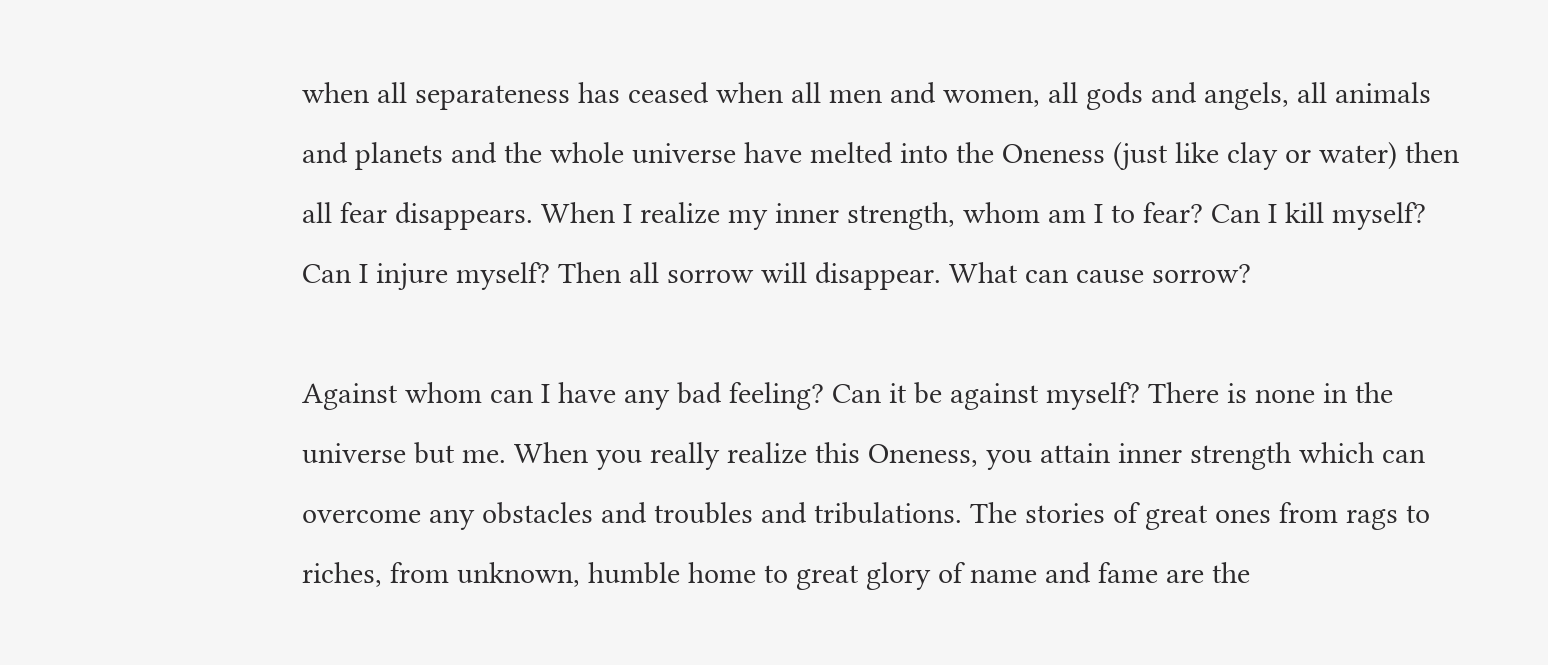when all separateness has ceased when all men and women, all gods and angels, all animals and planets and the whole universe have melted into the Oneness (just like clay or water) then all fear disappears. When I realize my inner strength, whom am I to fear? Can I kill myself? Can I injure myself? Then all sorrow will disappear. What can cause sorrow?

Against whom can I have any bad feeling? Can it be against myself? There is none in the universe but me. When you really realize this Oneness, you attain inner strength which can overcome any obstacles and troubles and tribulations. The stories of great ones from rags to riches, from unknown, humble home to great glory of name and fame are the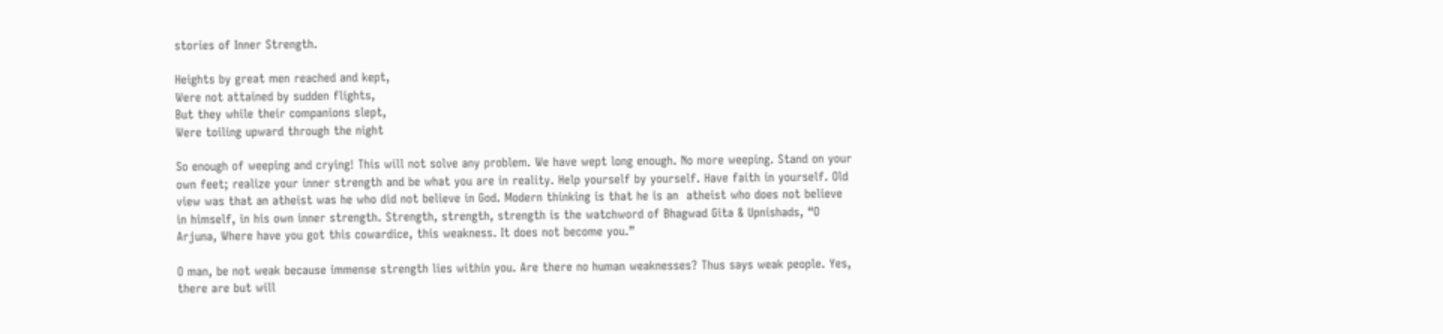stories of Inner Strength.

Heights by great men reached and kept,
Were not attained by sudden flights,
But they while their companions slept,
Were toiling upward through the night

So enough of weeping and crying! This will not solve any problem. We have wept long enough. No more weeping. Stand on your own feet; realize your inner strength and be what you are in reality. Help yourself by yourself. Have faith in yourself. Old view was that an atheist was he who did not believe in God. Modern thinking is that he is an  atheist who does not believe in himself, in his own inner strength. Strength, strength, strength is the watchword of Bhagwad Gita & Upnishads, “O Arjuna, Where have you got this cowardice, this weakness. It does not become you.”

O man, be not weak because immense strength lies within you. Are there no human weaknesses? Thus says weak people. Yes, there are but will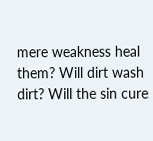mere weakness heal them? Will dirt wash dirt? Will the sin cure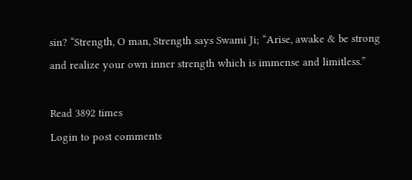sin? “Strength, O man, Strength says Swami Ji; “Arise, awake & be strong and realize your own inner strength which is immense and limitless.”

Read 3892 times
Login to post comments